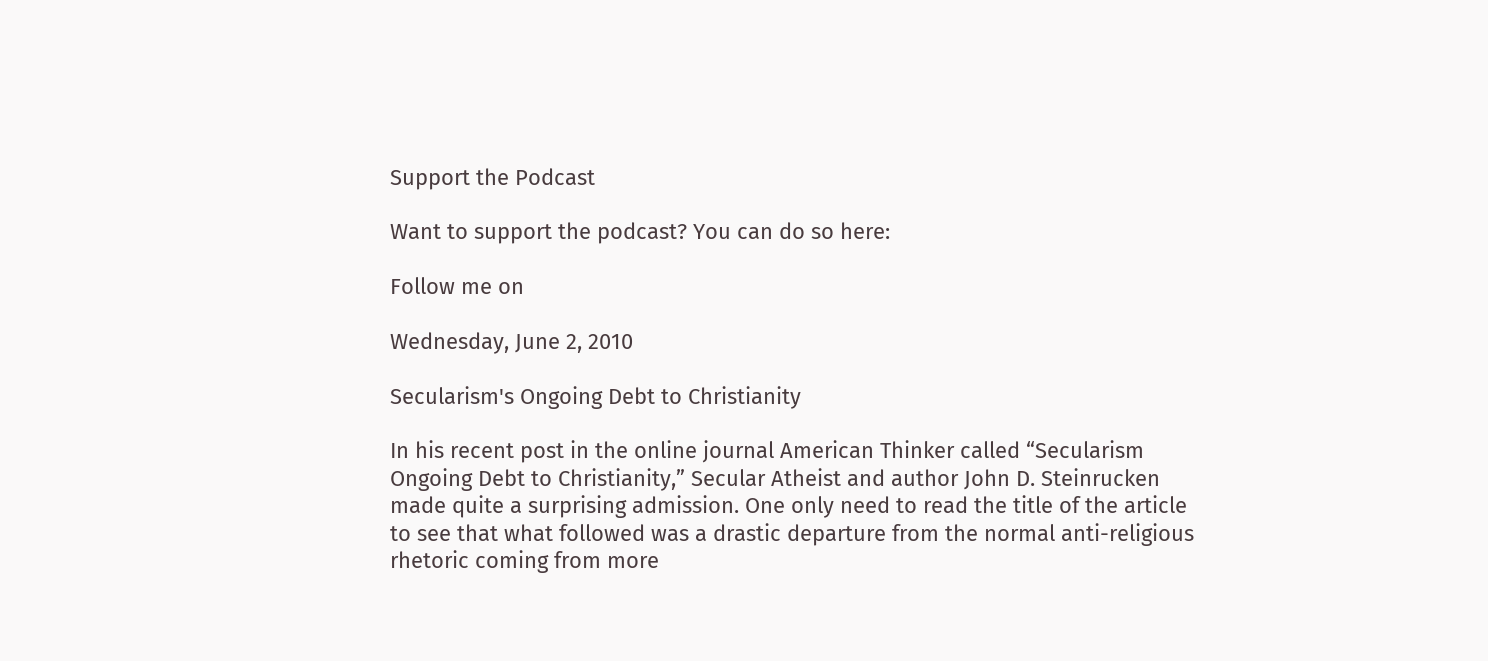Support the Podcast

Want to support the podcast? You can do so here:

Follow me on

Wednesday, June 2, 2010

Secularism's Ongoing Debt to Christianity

In his recent post in the online journal American Thinker called “Secularism Ongoing Debt to Christianity,” Secular Atheist and author John D. Steinrucken made quite a surprising admission. One only need to read the title of the article to see that what followed was a drastic departure from the normal anti-religious rhetoric coming from more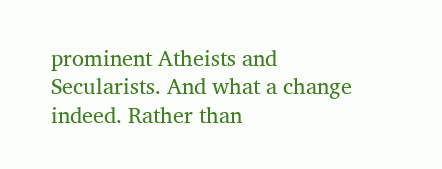prominent Atheists and Secularists. And what a change indeed. Rather than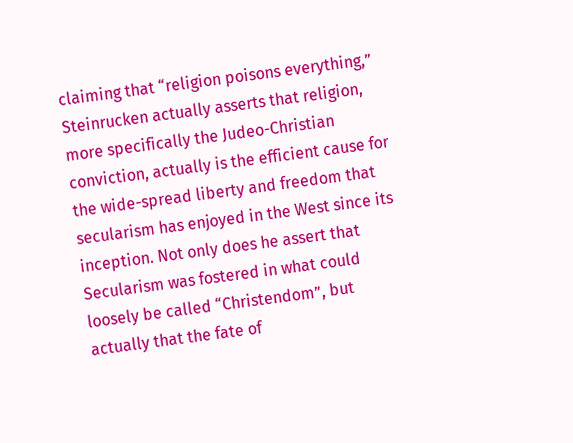claiming that “religion poisons everything,” Steinrucken actually asserts that religion, more specifically the Judeo-Christian conviction, actually is the efficient cause for the wide-spread liberty and freedom that secularism has enjoyed in the West since its inception. Not only does he assert that Secularism was fostered in what could loosely be called “Christendom”, but actually that the fate of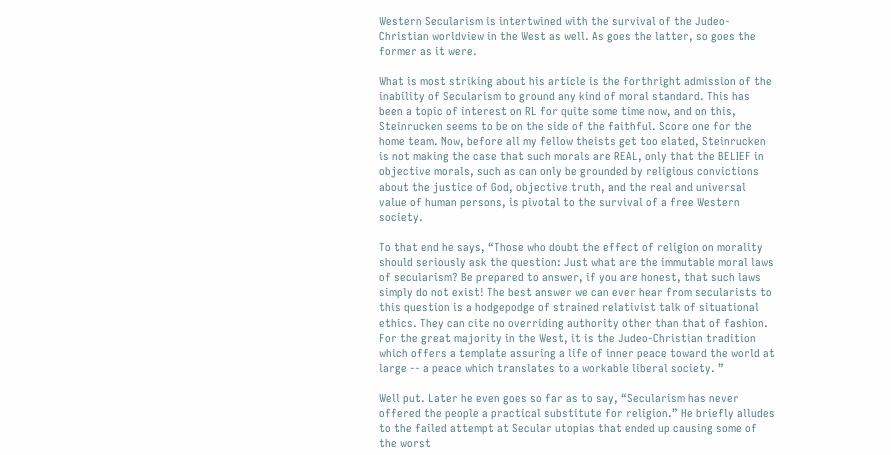Western Secularism is intertwined with the survival of the Judeo-Christian worldview in the West as well. As goes the latter, so goes the former as it were.

What is most striking about his article is the forthright admission of the inability of Secularism to ground any kind of moral standard. This has been a topic of interest on RL for quite some time now, and on this, Steinrucken seems to be on the side of the faithful. Score one for the home team. Now, before all my fellow theists get too elated, Steinrucken is not making the case that such morals are REAL, only that the BELIEF in objective morals, such as can only be grounded by religious convictions about the justice of God, objective truth, and the real and universal value of human persons, is pivotal to the survival of a free Western society.

To that end he says, “Those who doubt the effect of religion on morality should seriously ask the question: Just what are the immutable moral laws of secularism? Be prepared to answer, if you are honest, that such laws simply do not exist! The best answer we can ever hear from secularists to this question is a hodgepodge of strained relativist talk of situational ethics. They can cite no overriding authority other than that of fashion. For the great majority in the West, it is the Judeo-Christian tradition which offers a template assuring a life of inner peace toward the world at large -- a peace which translates to a workable liberal society. ”

Well put. Later he even goes so far as to say, “Secularism has never offered the people a practical substitute for religion.” He briefly alludes to the failed attempt at Secular utopias that ended up causing some of the worst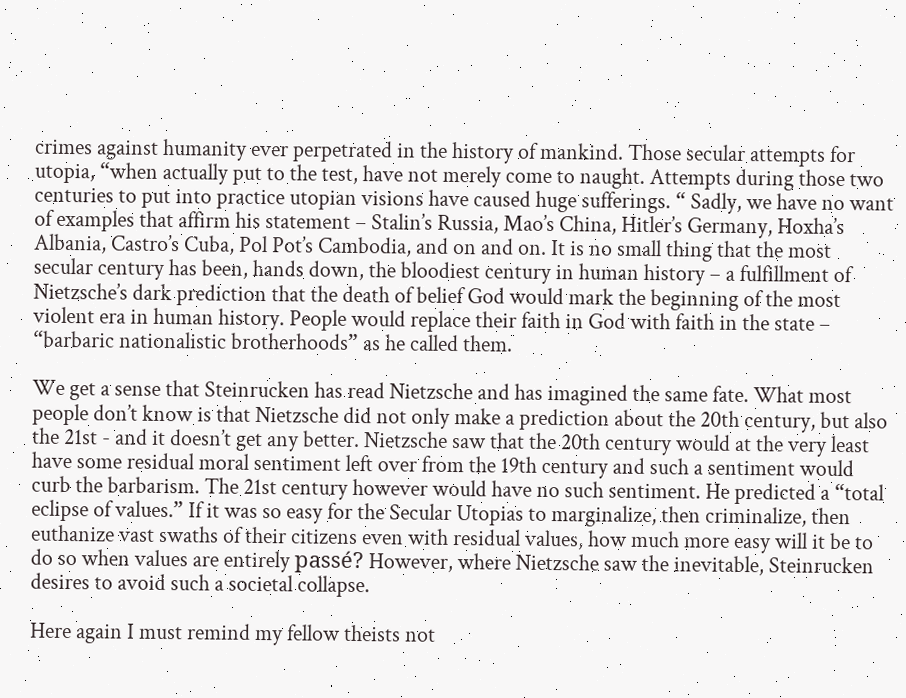crimes against humanity ever perpetrated in the history of mankind. Those secular attempts for utopia, “when actually put to the test, have not merely come to naught. Attempts during those two centuries to put into practice utopian visions have caused huge sufferings. “ Sadly, we have no want of examples that affirm his statement – Stalin’s Russia, Mao’s China, Hitler’s Germany, Hoxha’s Albania, Castro’s Cuba, Pol Pot’s Cambodia, and on and on. It is no small thing that the most secular century has been, hands down, the bloodiest century in human history – a fulfillment of Nietzsche’s dark prediction that the death of belief God would mark the beginning of the most violent era in human history. People would replace their faith in God with faith in the state – “barbaric nationalistic brotherhoods” as he called them.

We get a sense that Steinrucken has read Nietzsche and has imagined the same fate. What most people don’t know is that Nietzsche did not only make a prediction about the 20th century, but also the 21st - and it doesn’t get any better. Nietzsche saw that the 20th century would at the very least have some residual moral sentiment left over from the 19th century and such a sentiment would curb the barbarism. The 21st century however would have no such sentiment. He predicted a “total eclipse of values.” If it was so easy for the Secular Utopias to marginalize, then criminalize, then euthanize vast swaths of their citizens even with residual values, how much more easy will it be to do so when values are entirely passé? However, where Nietzsche saw the inevitable, Steinrucken desires to avoid such a societal collapse.

Here again I must remind my fellow theists not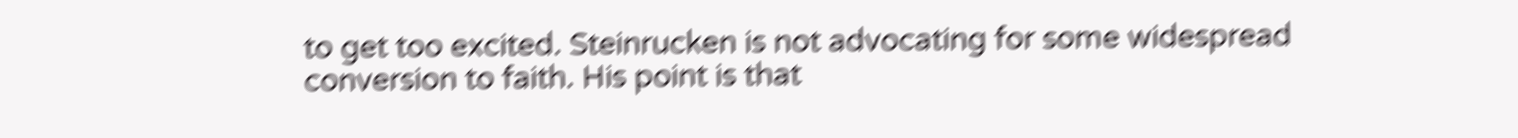to get too excited. Steinrucken is not advocating for some widespread conversion to faith. His point is that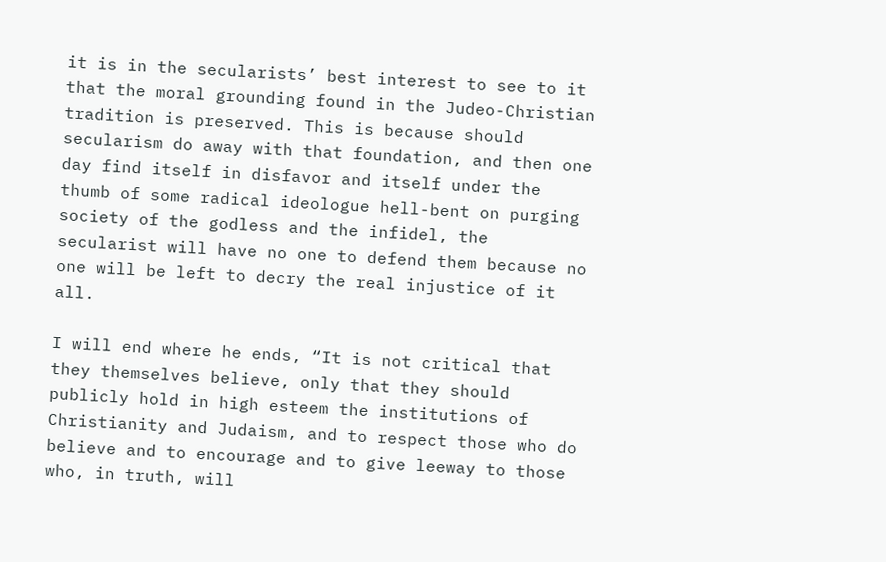it is in the secularists’ best interest to see to it that the moral grounding found in the Judeo-Christian tradition is preserved. This is because should secularism do away with that foundation, and then one day find itself in disfavor and itself under the thumb of some radical ideologue hell-bent on purging society of the godless and the infidel, the secularist will have no one to defend them because no one will be left to decry the real injustice of it all.

I will end where he ends, “It is not critical that they themselves believe, only that they should publicly hold in high esteem the institutions of Christianity and Judaism, and to respect those who do believe and to encourage and to give leeway to those who, in truth, will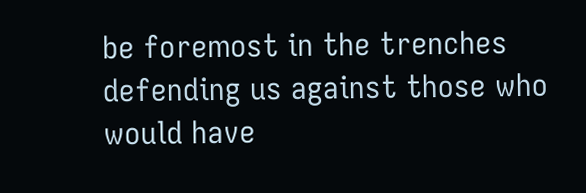be foremost in the trenches defending us against those who would have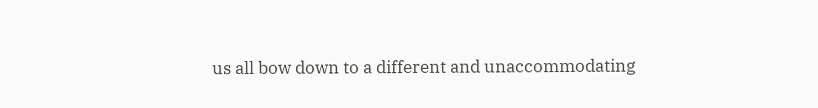us all bow down to a different and unaccommodating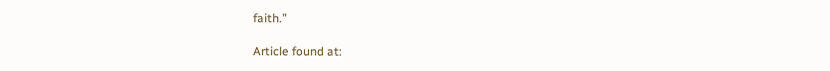faith.”

Article found at: